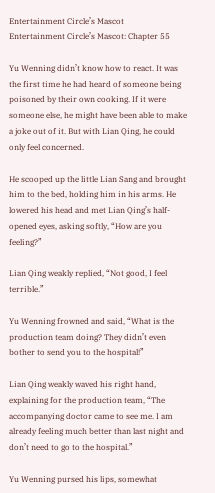Entertainment Circle’s Mascot
Entertainment Circle’s Mascot: Chapter 55

Yu Wenning didn’t know how to react. It was the first time he had heard of someone being poisoned by their own cooking. If it were someone else, he might have been able to make a joke out of it. But with Lian Qing, he could only feel concerned.

He scooped up the little Lian Sang and brought him to the bed, holding him in his arms. He lowered his head and met Lian Qing’s half-opened eyes, asking softly, “How are you feeling?”

Lian Qing weakly replied, “Not good, I feel terrible.”

Yu Wenning frowned and said, “What is the production team doing? They didn’t even bother to send you to the hospital!”

Lian Qing weakly waved his right hand, explaining for the production team, “The accompanying doctor came to see me. I am already feeling much better than last night and don’t need to go to the hospital.”

Yu Wenning pursed his lips, somewhat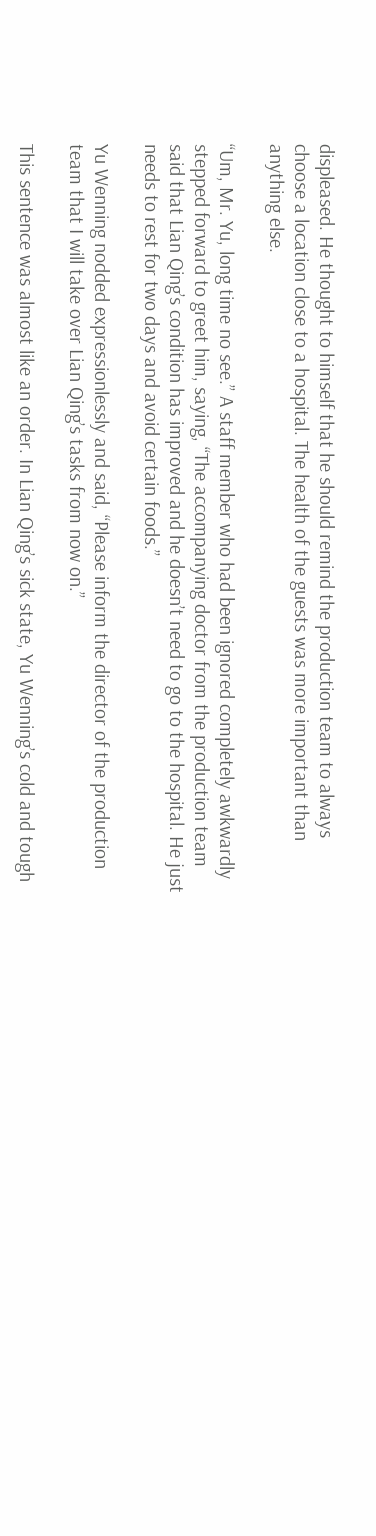displeased. He thought to himself that he should remind the production team to always choose a location close to a hospital. The health of the guests was more important than anything else.

“Um, Mr. Yu, long time no see.” A staff member who had been ignored completely awkwardly stepped forward to greet him, saying, “The accompanying doctor from the production team said that Lian Qing’s condition has improved and he doesn’t need to go to the hospital. He just needs to rest for two days and avoid certain foods.”

Yu Wenning nodded expressionlessly and said, “Please inform the director of the production team that I will take over Lian Qing’s tasks from now on.”

This sentence was almost like an order. In Lian Qing’s sick state, Yu Wenning’s cold and tough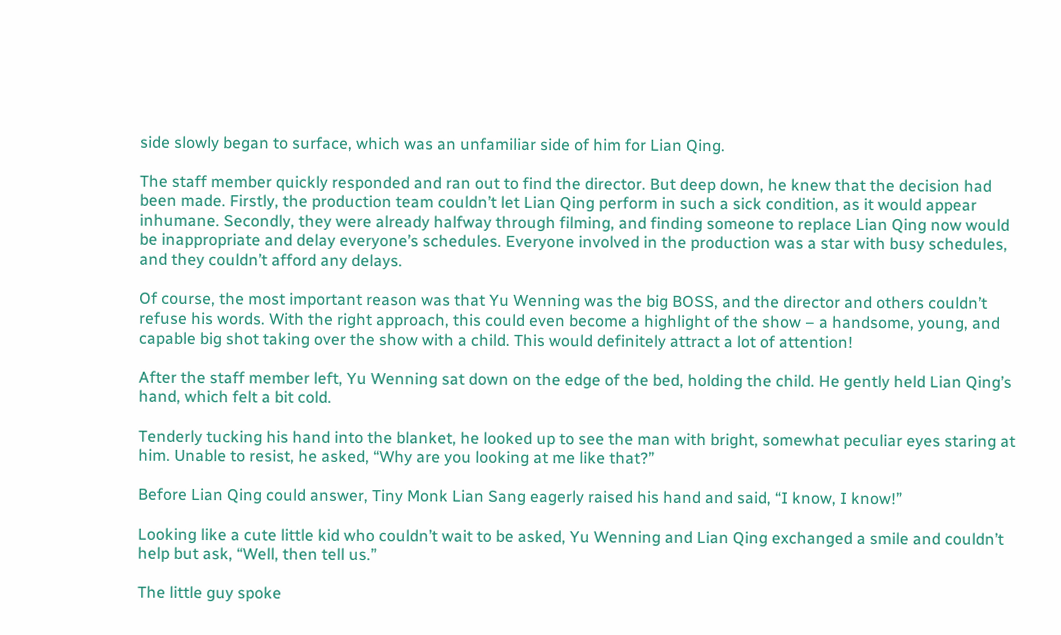side slowly began to surface, which was an unfamiliar side of him for Lian Qing.

The staff member quickly responded and ran out to find the director. But deep down, he knew that the decision had been made. Firstly, the production team couldn’t let Lian Qing perform in such a sick condition, as it would appear inhumane. Secondly, they were already halfway through filming, and finding someone to replace Lian Qing now would be inappropriate and delay everyone’s schedules. Everyone involved in the production was a star with busy schedules, and they couldn’t afford any delays.

Of course, the most important reason was that Yu Wenning was the big BOSS, and the director and others couldn’t refuse his words. With the right approach, this could even become a highlight of the show – a handsome, young, and capable big shot taking over the show with a child. This would definitely attract a lot of attention!

After the staff member left, Yu Wenning sat down on the edge of the bed, holding the child. He gently held Lian Qing’s hand, which felt a bit cold.

Tenderly tucking his hand into the blanket, he looked up to see the man with bright, somewhat peculiar eyes staring at him. Unable to resist, he asked, “Why are you looking at me like that?”

Before Lian Qing could answer, Tiny Monk Lian Sang eagerly raised his hand and said, “I know, I know!”

Looking like a cute little kid who couldn’t wait to be asked, Yu Wenning and Lian Qing exchanged a smile and couldn’t help but ask, “Well, then tell us.”

The little guy spoke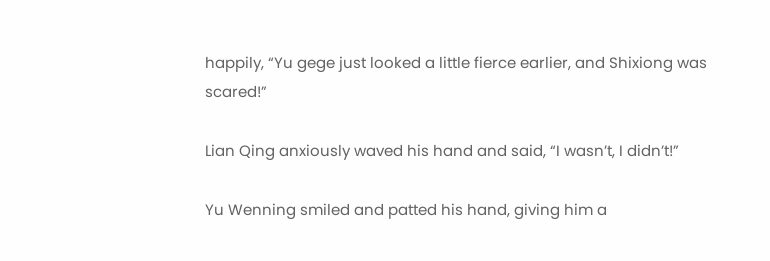happily, “Yu gege just looked a little fierce earlier, and Shixiong was scared!”

Lian Qing anxiously waved his hand and said, “I wasn’t, I didn’t!”

Yu Wenning smiled and patted his hand, giving him a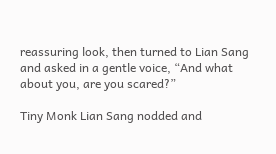reassuring look, then turned to Lian Sang and asked in a gentle voice, “And what about you, are you scared?”

Tiny Monk Lian Sang nodded and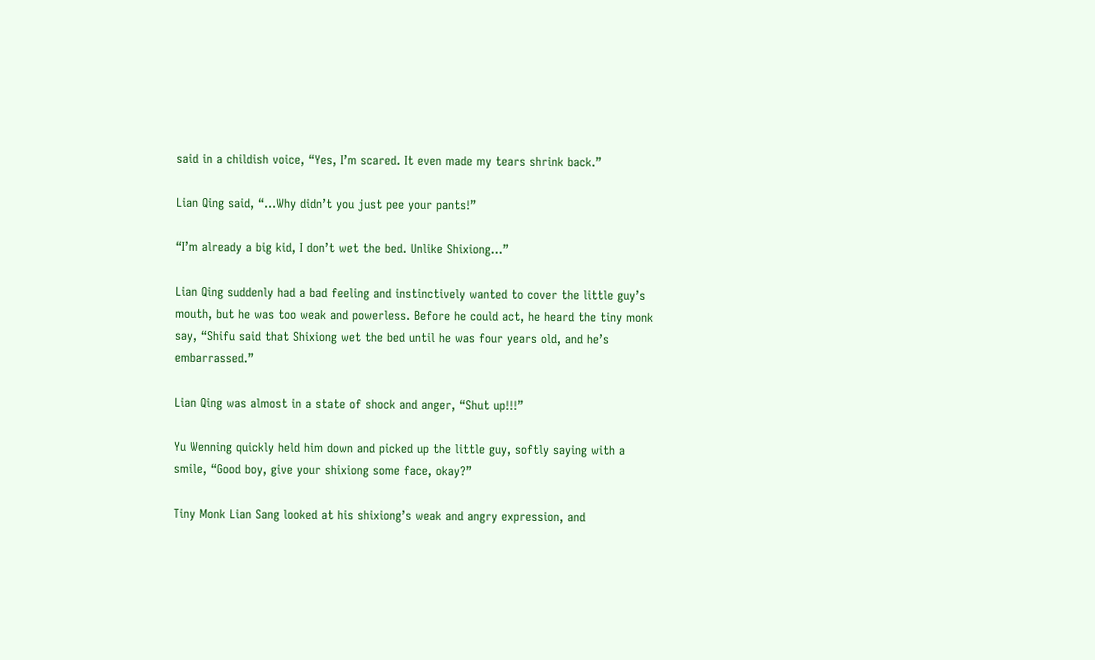said in a childish voice, “Yes, I’m scared. It even made my tears shrink back.”

Lian Qing said, “…Why didn’t you just pee your pants!”

“I’m already a big kid, I don’t wet the bed. Unlike Shixiong…”

Lian Qing suddenly had a bad feeling and instinctively wanted to cover the little guy’s mouth, but he was too weak and powerless. Before he could act, he heard the tiny monk say, “Shifu said that Shixiong wet the bed until he was four years old, and he’s embarrassed.”

Lian Qing was almost in a state of shock and anger, “Shut up!!!”

Yu Wenning quickly held him down and picked up the little guy, softly saying with a smile, “Good boy, give your shixiong some face, okay?”

Tiny Monk Lian Sang looked at his shixiong’s weak and angry expression, and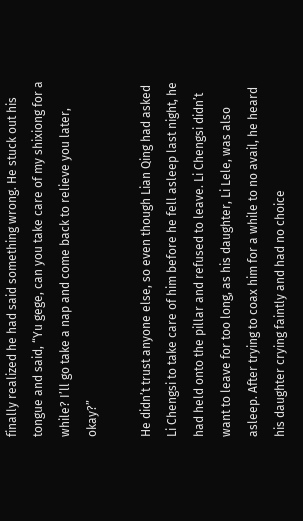finally realized he had said something wrong. He stuck out his tongue and said, “Yu gege, can you take care of my shixiong for a while? I’ll go take a nap and come back to relieve you later, okay?”

He didn’t trust anyone else, so even though Lian Qing had asked Li Chengsi to take care of him before he fell asleep last night, he had held onto the pillar and refused to leave. Li Chengsi didn’t want to leave for too long, as his daughter, Li Lele, was also asleep. After trying to coax him for a while to no avail, he heard his daughter crying faintly and had no choice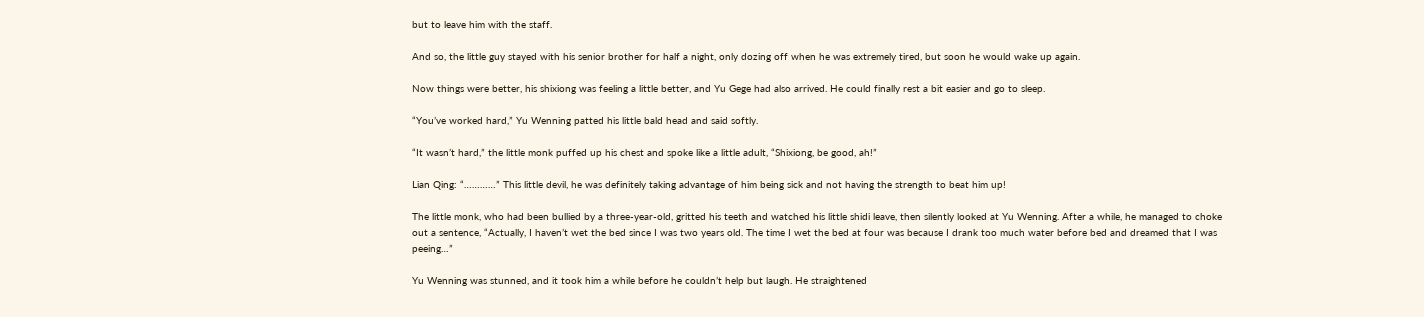but to leave him with the staff.

And so, the little guy stayed with his senior brother for half a night, only dozing off when he was extremely tired, but soon he would wake up again.

Now things were better, his shixiong was feeling a little better, and Yu Gege had also arrived. He could finally rest a bit easier and go to sleep.

“You’ve worked hard,” Yu Wenning patted his little bald head and said softly.

“It wasn’t hard,” the little monk puffed up his chest and spoke like a little adult, “Shixiong, be good, ah!”

Lian Qing: “…………” This little devil, he was definitely taking advantage of him being sick and not having the strength to beat him up!

The little monk, who had been bullied by a three-year-old, gritted his teeth and watched his little shidi leave, then silently looked at Yu Wenning. After a while, he managed to choke out a sentence, “Actually, I haven’t wet the bed since I was two years old. The time I wet the bed at four was because I drank too much water before bed and dreamed that I was peeing…”

Yu Wenning was stunned, and it took him a while before he couldn’t help but laugh. He straightened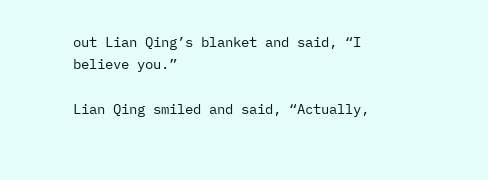out Lian Qing’s blanket and said, “I believe you.”

Lian Qing smiled and said, “Actually,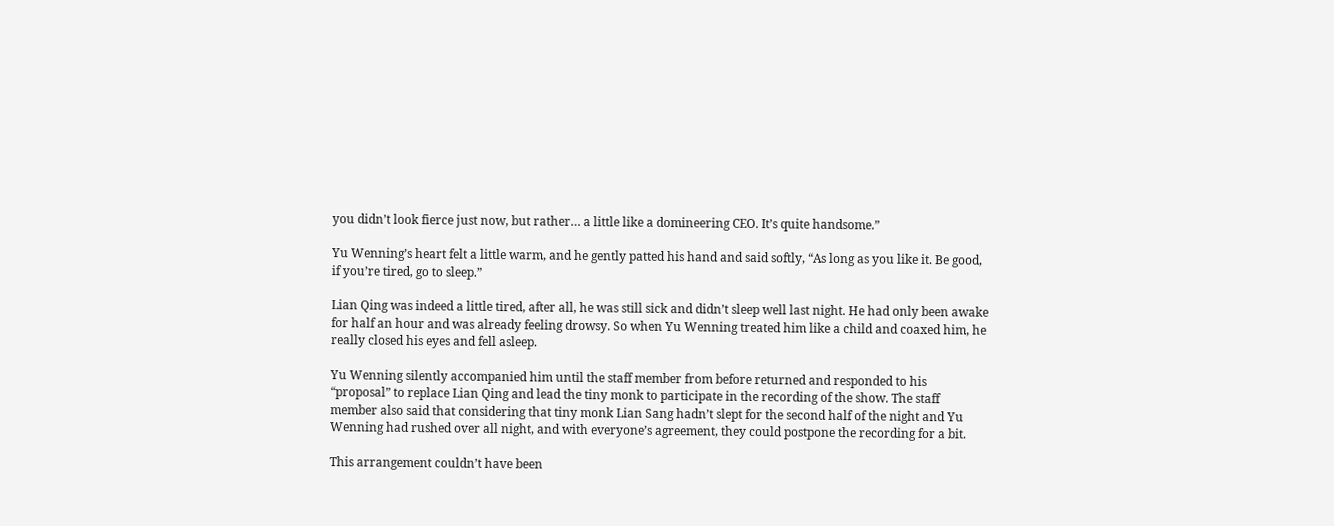you didn’t look fierce just now, but rather… a little like a domineering CEO. It’s quite handsome.”

Yu Wenning’s heart felt a little warm, and he gently patted his hand and said softly, “As long as you like it. Be good, if you’re tired, go to sleep.”

Lian Qing was indeed a little tired, after all, he was still sick and didn’t sleep well last night. He had only been awake for half an hour and was already feeling drowsy. So when Yu Wenning treated him like a child and coaxed him, he really closed his eyes and fell asleep.

Yu Wenning silently accompanied him until the staff member from before returned and responded to his “proposal” to replace Lian Qing and lead the tiny monk to participate in the recording of the show. The staff member also said that considering that tiny monk Lian Sang hadn’t slept for the second half of the night and Yu Wenning had rushed over all night, and with everyone’s agreement, they could postpone the recording for a bit.

This arrangement couldn’t have been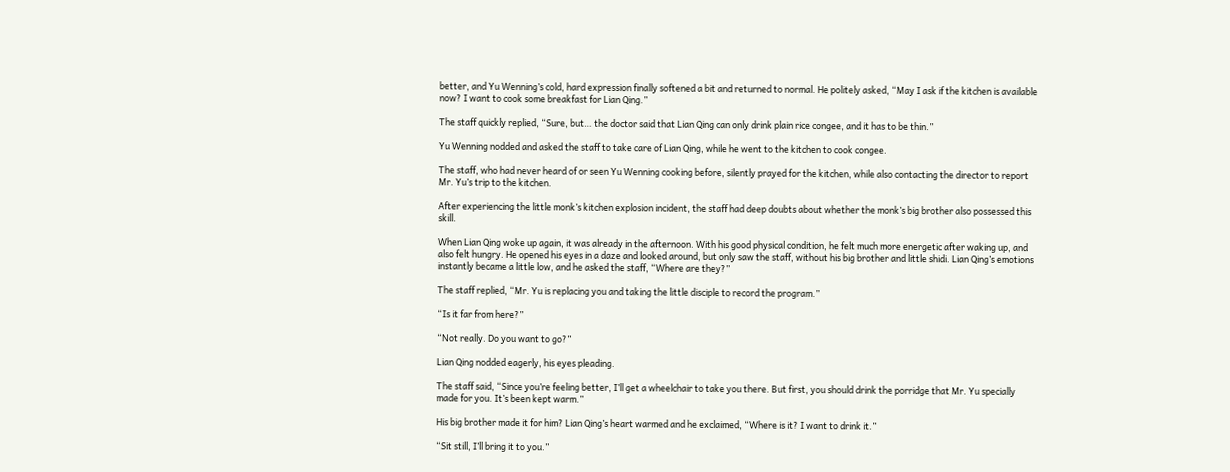better, and Yu Wenning’s cold, hard expression finally softened a bit and returned to normal. He politely asked, “May I ask if the kitchen is available now? I want to cook some breakfast for Lian Qing.”

The staff quickly replied, “Sure, but… the doctor said that Lian Qing can only drink plain rice congee, and it has to be thin.”

Yu Wenning nodded and asked the staff to take care of Lian Qing, while he went to the kitchen to cook congee.

The staff, who had never heard of or seen Yu Wenning cooking before, silently prayed for the kitchen, while also contacting the director to report Mr. Yu’s trip to the kitchen.

After experiencing the little monk’s kitchen explosion incident, the staff had deep doubts about whether the monk’s big brother also possessed this skill.

When Lian Qing woke up again, it was already in the afternoon. With his good physical condition, he felt much more energetic after waking up, and also felt hungry. He opened his eyes in a daze and looked around, but only saw the staff, without his big brother and little shidi. Lian Qing’s emotions instantly became a little low, and he asked the staff, “Where are they?”

The staff replied, “Mr. Yu is replacing you and taking the little disciple to record the program.”

“Is it far from here?”

“Not really. Do you want to go?”

Lian Qing nodded eagerly, his eyes pleading.

The staff said, “Since you’re feeling better, I’ll get a wheelchair to take you there. But first, you should drink the porridge that Mr. Yu specially made for you. It’s been kept warm.”

His big brother made it for him? Lian Qing’s heart warmed and he exclaimed, “Where is it? I want to drink it.”

“Sit still, I’ll bring it to you.”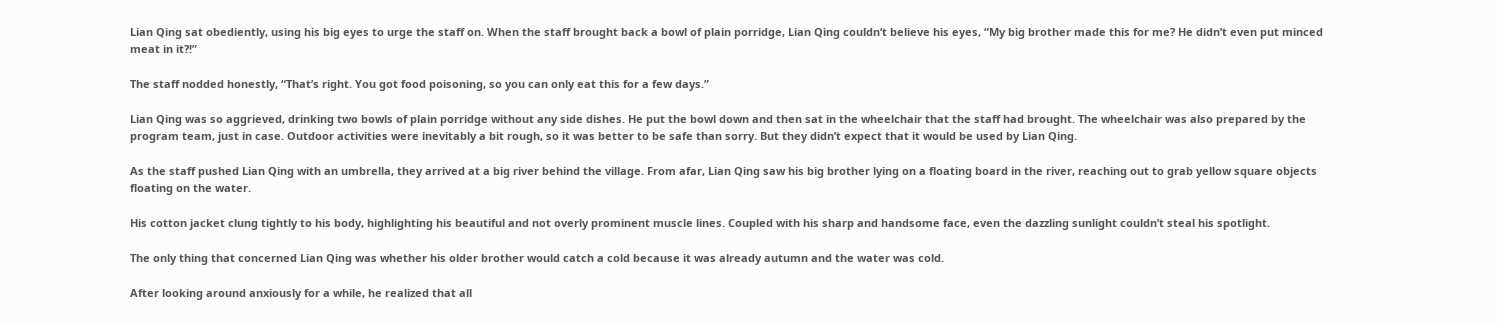Lian Qing sat obediently, using his big eyes to urge the staff on. When the staff brought back a bowl of plain porridge, Lian Qing couldn’t believe his eyes, “My big brother made this for me? He didn’t even put minced meat in it?!”

The staff nodded honestly, “That’s right. You got food poisoning, so you can only eat this for a few days.”

Lian Qing was so aggrieved, drinking two bowls of plain porridge without any side dishes. He put the bowl down and then sat in the wheelchair that the staff had brought. The wheelchair was also prepared by the program team, just in case. Outdoor activities were inevitably a bit rough, so it was better to be safe than sorry. But they didn’t expect that it would be used by Lian Qing.

As the staff pushed Lian Qing with an umbrella, they arrived at a big river behind the village. From afar, Lian Qing saw his big brother lying on a floating board in the river, reaching out to grab yellow square objects floating on the water.

His cotton jacket clung tightly to his body, highlighting his beautiful and not overly prominent muscle lines. Coupled with his sharp and handsome face, even the dazzling sunlight couldn’t steal his spotlight.

The only thing that concerned Lian Qing was whether his older brother would catch a cold because it was already autumn and the water was cold.

After looking around anxiously for a while, he realized that all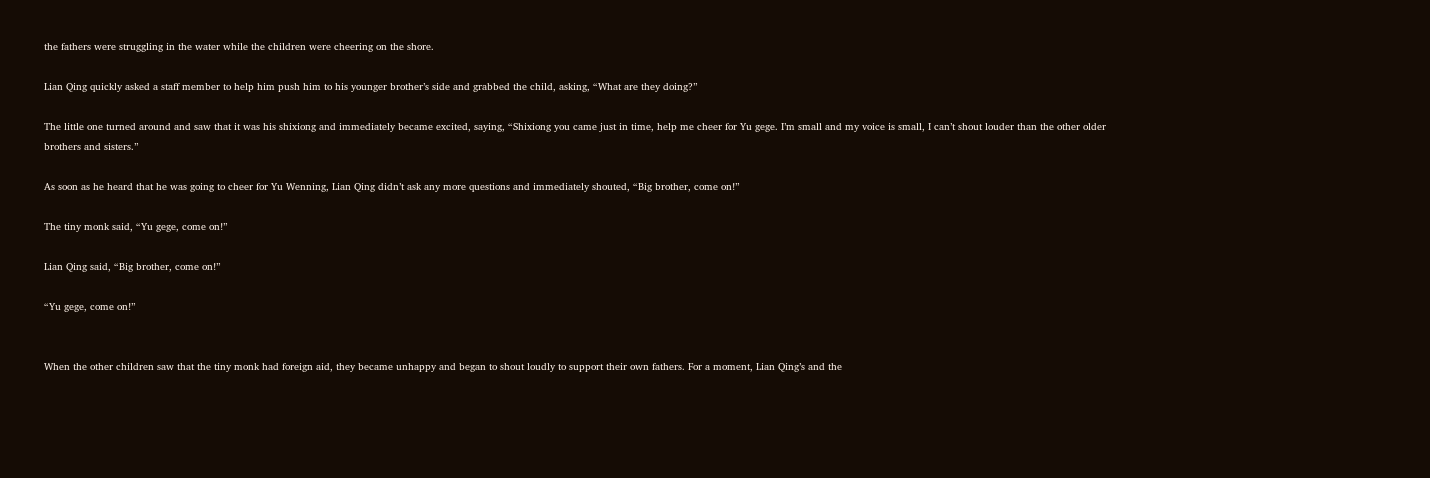the fathers were struggling in the water while the children were cheering on the shore.

Lian Qing quickly asked a staff member to help him push him to his younger brother’s side and grabbed the child, asking, “What are they doing?”

The little one turned around and saw that it was his shixiong and immediately became excited, saying, “Shixiong you came just in time, help me cheer for Yu gege. I’m small and my voice is small, I can’t shout louder than the other older brothers and sisters.”

As soon as he heard that he was going to cheer for Yu Wenning, Lian Qing didn’t ask any more questions and immediately shouted, “Big brother, come on!”

The tiny monk said, “Yu gege, come on!”

Lian Qing said, “Big brother, come on!”

“Yu gege, come on!”


When the other children saw that the tiny monk had foreign aid, they became unhappy and began to shout loudly to support their own fathers. For a moment, Lian Qing’s and the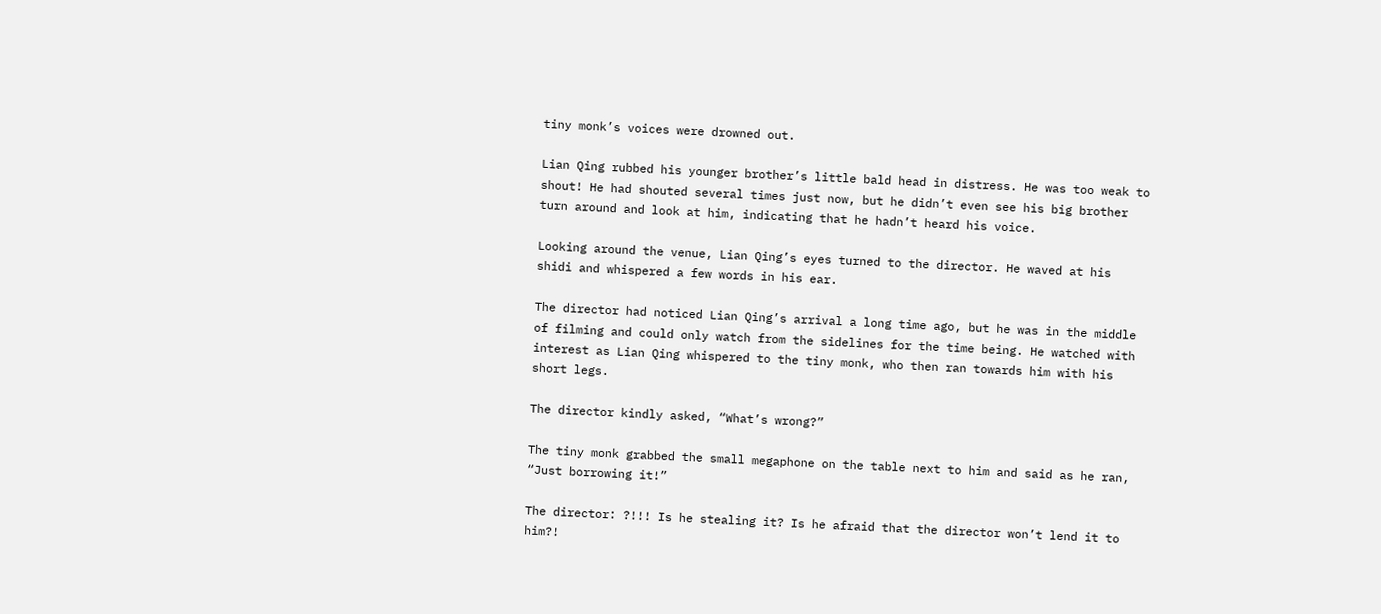tiny monk’s voices were drowned out.

Lian Qing rubbed his younger brother’s little bald head in distress. He was too weak to shout! He had shouted several times just now, but he didn’t even see his big brother turn around and look at him, indicating that he hadn’t heard his voice.

Looking around the venue, Lian Qing’s eyes turned to the director. He waved at his shidi and whispered a few words in his ear.

The director had noticed Lian Qing’s arrival a long time ago, but he was in the middle of filming and could only watch from the sidelines for the time being. He watched with interest as Lian Qing whispered to the tiny monk, who then ran towards him with his short legs.

The director kindly asked, “What’s wrong?”

The tiny monk grabbed the small megaphone on the table next to him and said as he ran, “Just borrowing it!”

The director: ?!!! Is he stealing it? Is he afraid that the director won’t lend it to him?!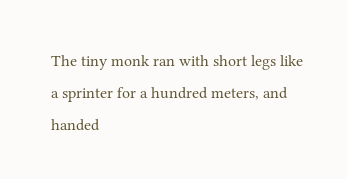The tiny monk ran with short legs like a sprinter for a hundred meters, and handed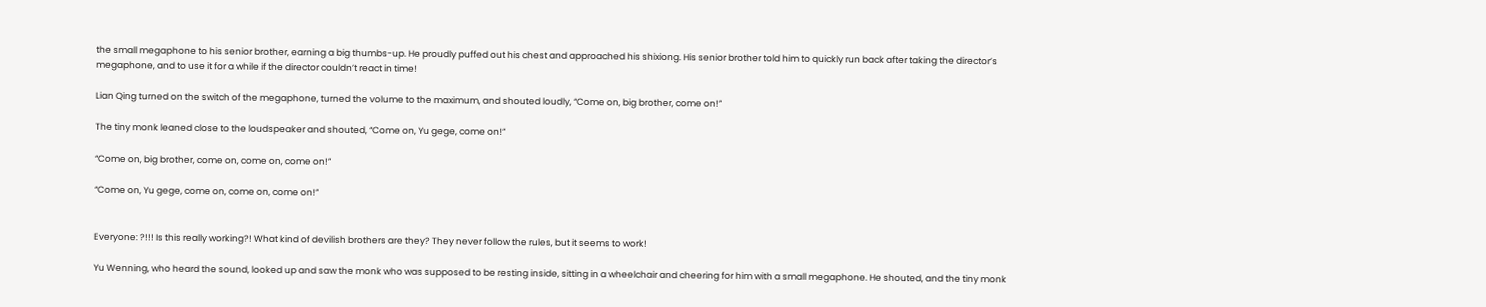the small megaphone to his senior brother, earning a big thumbs-up. He proudly puffed out his chest and approached his shixiong. His senior brother told him to quickly run back after taking the director’s megaphone, and to use it for a while if the director couldn’t react in time!

Lian Qing turned on the switch of the megaphone, turned the volume to the maximum, and shouted loudly, “Come on, big brother, come on!”

The tiny monk leaned close to the loudspeaker and shouted, “Come on, Yu gege, come on!”

“Come on, big brother, come on, come on, come on!”

“Come on, Yu gege, come on, come on, come on!”


Everyone: ?!!! Is this really working?! What kind of devilish brothers are they? They never follow the rules, but it seems to work!

Yu Wenning, who heard the sound, looked up and saw the monk who was supposed to be resting inside, sitting in a wheelchair and cheering for him with a small megaphone. He shouted, and the tiny monk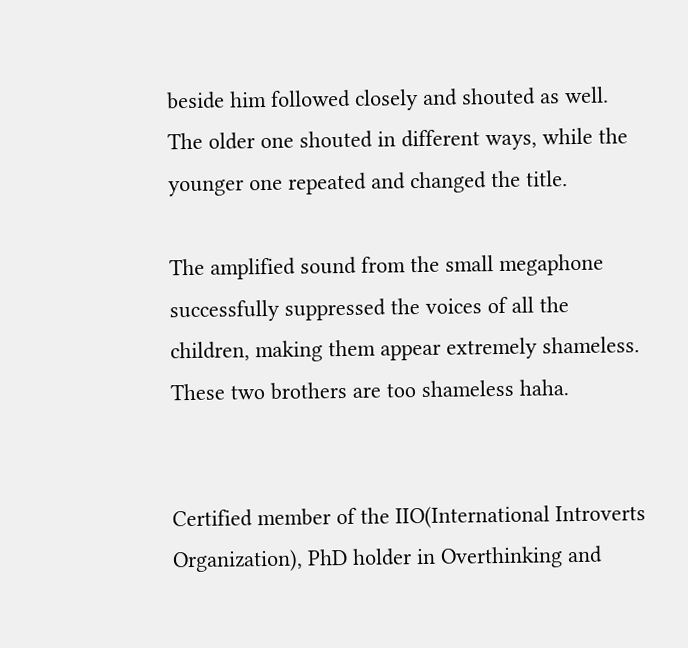beside him followed closely and shouted as well. The older one shouted in different ways, while the younger one repeated and changed the title.

The amplified sound from the small megaphone successfully suppressed the voices of all the children, making them appear extremely shameless.
These two brothers are too shameless haha.


Certified member of the IIO(International Introverts Organization), PhD holder in Overthinking and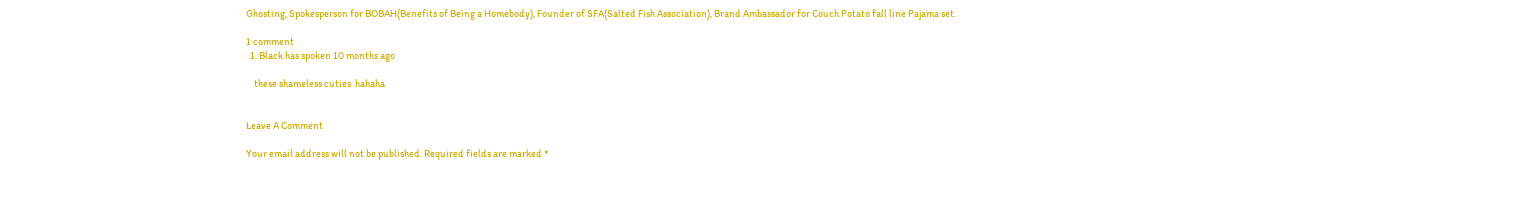Ghosting, Spokesperson for BOBAH(Benefits of Being a Homebody), Founder of SFA(Salted Fish Association), Brand Ambassador for Couch Potato fall line Pajama set.

1 comment
  1. Black has spoken 10 months ago

    these shameless cuties  hahaha


Leave A Comment

Your email address will not be published. Required fields are marked *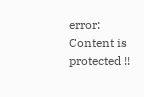error: Content is protected !!